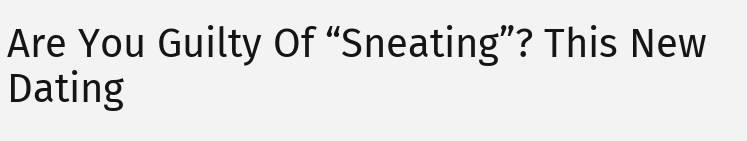Are You Guilty Of “Sneating”? This New Dating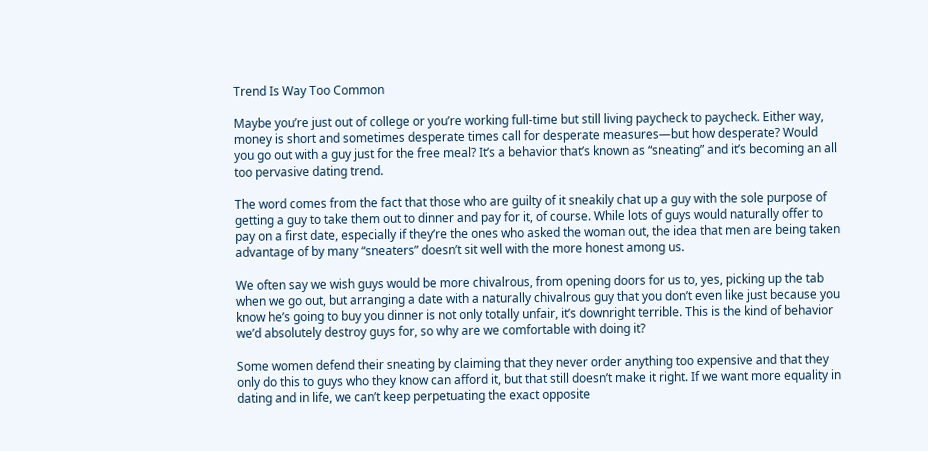Trend Is Way Too Common

Maybe you’re just out of college or you’re working full-time but still living paycheck to paycheck. Either way, money is short and sometimes desperate times call for desperate measures—but how desperate? Would you go out with a guy just for the free meal? It’s a behavior that’s known as “sneating” and it’s becoming an all too pervasive dating trend.

The word comes from the fact that those who are guilty of it sneakily chat up a guy with the sole purpose of getting a guy to take them out to dinner and pay for it, of course. While lots of guys would naturally offer to pay on a first date, especially if they’re the ones who asked the woman out, the idea that men are being taken advantage of by many “sneaters” doesn’t sit well with the more honest among us.

We often say we wish guys would be more chivalrous, from opening doors for us to, yes, picking up the tab when we go out, but arranging a date with a naturally chivalrous guy that you don’t even like just because you know he’s going to buy you dinner is not only totally unfair, it’s downright terrible. This is the kind of behavior we’d absolutely destroy guys for, so why are we comfortable with doing it?

Some women defend their sneating by claiming that they never order anything too expensive and that they only do this to guys who they know can afford it, but that still doesn’t make it right. If we want more equality in dating and in life, we can’t keep perpetuating the exact opposite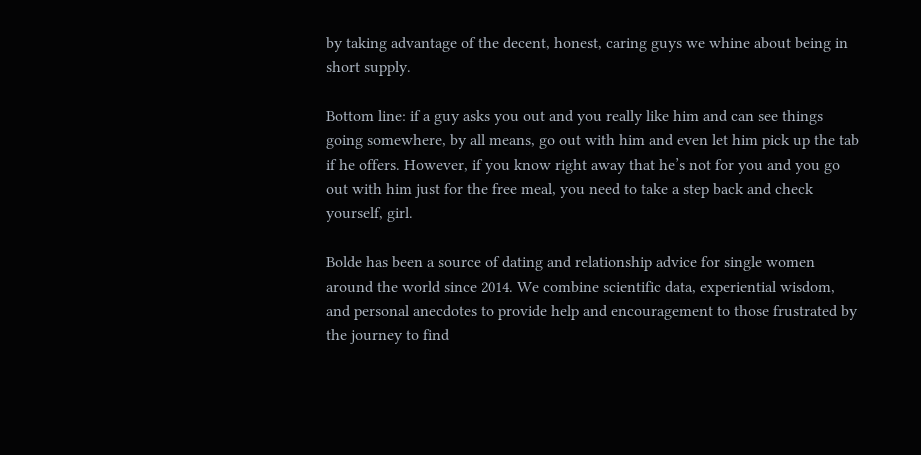by taking advantage of the decent, honest, caring guys we whine about being in short supply.

Bottom line: if a guy asks you out and you really like him and can see things going somewhere, by all means, go out with him and even let him pick up the tab if he offers. However, if you know right away that he’s not for you and you go out with him just for the free meal, you need to take a step back and check yourself, girl.

Bolde has been a source of dating and relationship advice for single women around the world since 2014. We combine scientific data, experiential wisdom, and personal anecdotes to provide help and encouragement to those frustrated by the journey to find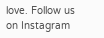love. Follow us on Instagram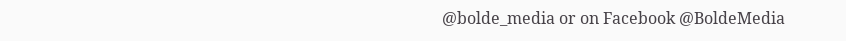@bolde_media or on Facebook @BoldeMedia